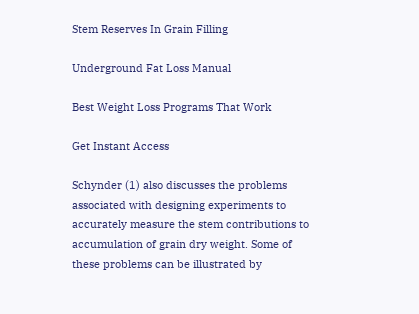Stem Reserves In Grain Filling

Underground Fat Loss Manual

Best Weight Loss Programs That Work

Get Instant Access

Schynder (1) also discusses the problems associated with designing experiments to accurately measure the stem contributions to accumulation of grain dry weight. Some of these problems can be illustrated by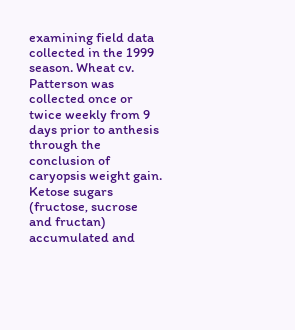examining field data collected in the 1999 season. Wheat cv. Patterson was collected once or twice weekly from 9 days prior to anthesis through the conclusion of caryopsis weight gain. Ketose sugars (fructose, sucrose and fructan) accumulated and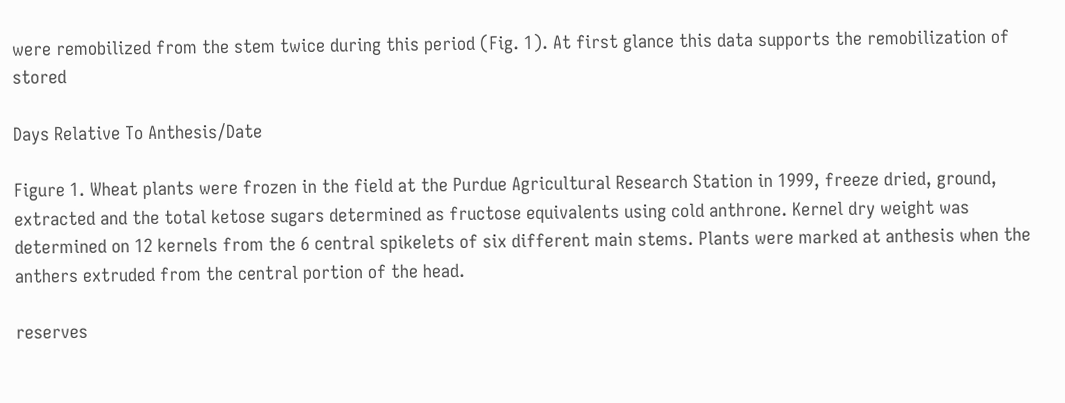were remobilized from the stem twice during this period (Fig. 1). At first glance this data supports the remobilization of stored

Days Relative To Anthesis/Date

Figure 1. Wheat plants were frozen in the field at the Purdue Agricultural Research Station in 1999, freeze dried, ground, extracted and the total ketose sugars determined as fructose equivalents using cold anthrone. Kernel dry weight was determined on 12 kernels from the 6 central spikelets of six different main stems. Plants were marked at anthesis when the anthers extruded from the central portion of the head.

reserves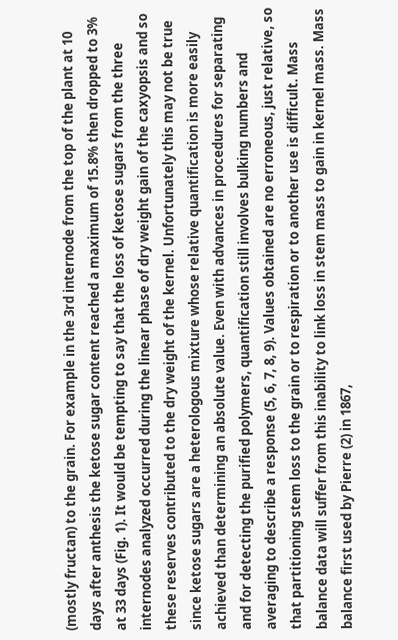(mostly fructan) to the grain. For example in the 3rd internode from the top of the plant at 10 days after anthesis the ketose sugar content reached a maximum of 15.8% then dropped to 3% at 33 days (Fig. 1). It would be tempting to say that the loss of ketose sugars from the three internodes analyzed occurred during the linear phase of dry weight gain of the caxyopsis and so these reserves contributed to the dry weight of the kernel. Unfortunately this may not be true since ketose sugars are a heterologous mixture whose relative quantification is more easily achieved than determining an absolute value. Even with advances in procedures for separating and for detecting the purified polymers, quantification still involves bulking numbers and averaging to describe a response (5, 6, 7, 8, 9). Values obtained are no erroneous, just relative, so that partitioning stem loss to the grain or to respiration or to another use is difficult. Mass balance data will suffer from this inability to link loss in stem mass to gain in kernel mass. Mass balance first used by Pierre (2) in 1867,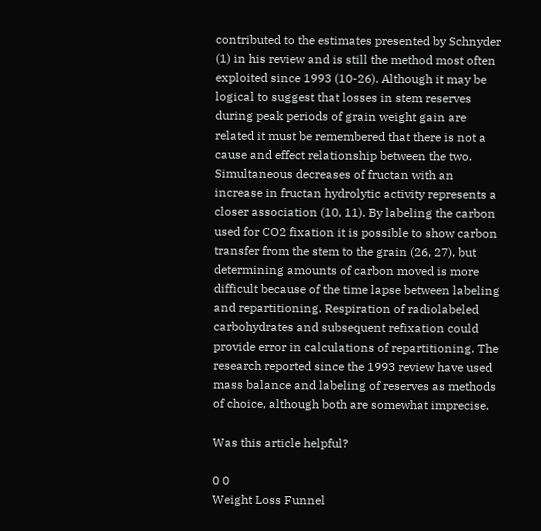contributed to the estimates presented by Schnyder (1) in his review and is still the method most often exploited since 1993 (10-26). Although it may be logical to suggest that losses in stem reserves during peak periods of grain weight gain are related it must be remembered that there is not a cause and effect relationship between the two. Simultaneous decreases of fructan with an increase in fructan hydrolytic activity represents a closer association (10, 11). By labeling the carbon used for CO2 fixation it is possible to show carbon transfer from the stem to the grain (26, 27), but determining amounts of carbon moved is more difficult because of the time lapse between labeling and repartitioning. Respiration of radiolabeled carbohydrates and subsequent refixation could provide error in calculations of repartitioning. The research reported since the 1993 review have used mass balance and labeling of reserves as methods of choice, although both are somewhat imprecise.

Was this article helpful?

0 0
Weight Loss Funnel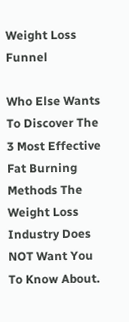Weight Loss Funnel

Who Else Wants To Discover The 3 Most Effective Fat Burning Methods The Weight Loss Industry Does NOT Want You To Know About.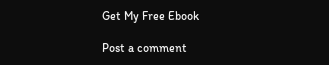Get My Free Ebook

Post a comment